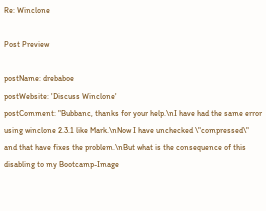Re: Winclone

Post Preview

postName: drebaboe
postWebsite: 'Discuss Winclone'
postComment: "Bubbanc, thanks for your help.\nI have had the same error using winclone 2.3.1 like Mark.\nNow I have unchecked \"compressed\" and that have fixes the problem.\nBut what is the consequence of this disabling to my Bootcamp-Image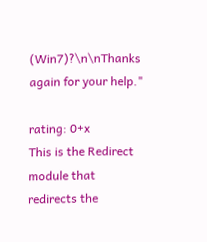(Win7)?\n\nThanks again for your help."

rating: 0+x
This is the Redirect module that redirects the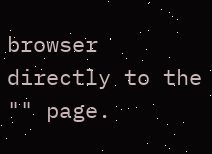browser directly to the "" page.